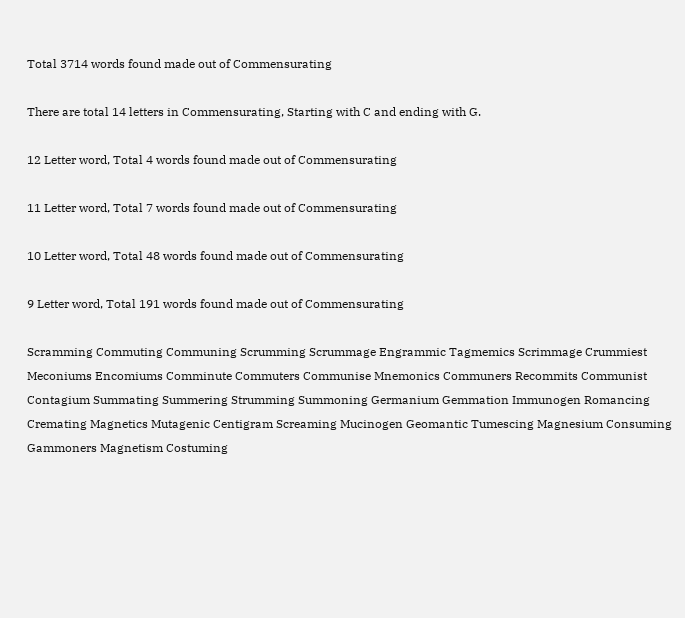Total 3714 words found made out of Commensurating

There are total 14 letters in Commensurating, Starting with C and ending with G.

12 Letter word, Total 4 words found made out of Commensurating

11 Letter word, Total 7 words found made out of Commensurating

10 Letter word, Total 48 words found made out of Commensurating

9 Letter word, Total 191 words found made out of Commensurating

Scramming Commuting Communing Scrumming Scrummage Engrammic Tagmemics Scrimmage Crummiest Meconiums Encomiums Comminute Commuters Communise Mnemonics Communers Recommits Communist Contagium Summating Summering Strumming Summoning Germanium Gemmation Immunogen Romancing Cremating Magnetics Mutagenic Centigram Screaming Mucinogen Geomantic Tumescing Magnesium Consuming Gammoners Magnetism Costuming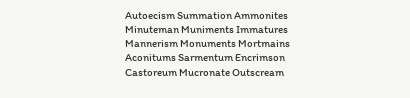Autoecism Summation Ammonites Minuteman Muniments Immatures Mannerism Monuments Mortmains Aconitums Sarmentum Encrimson Castoreum Mucronate Outscream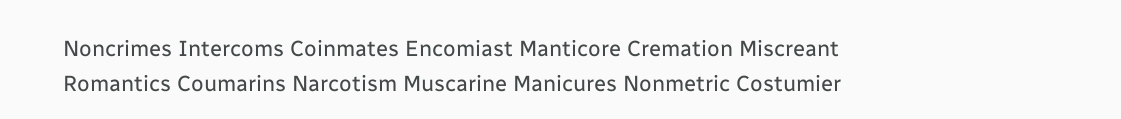Noncrimes Intercoms Coinmates Encomiast Manticore Cremation Miscreant Romantics Coumarins Narcotism Muscarine Manicures Nonmetric Costumier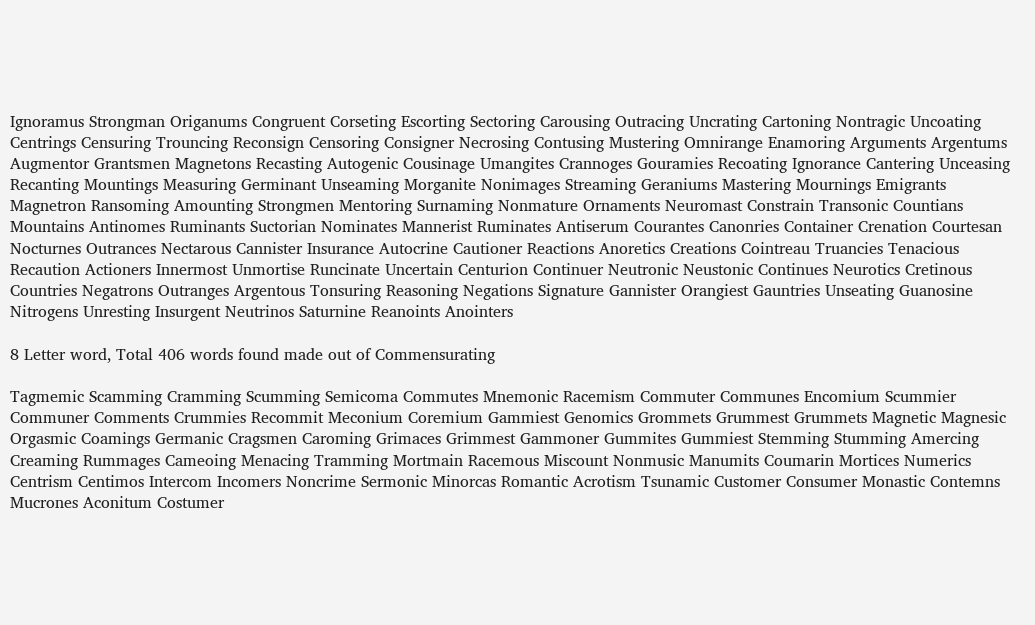Ignoramus Strongman Origanums Congruent Corseting Escorting Sectoring Carousing Outracing Uncrating Cartoning Nontragic Uncoating Centrings Censuring Trouncing Reconsign Censoring Consigner Necrosing Contusing Mustering Omnirange Enamoring Arguments Argentums Augmentor Grantsmen Magnetons Recasting Autogenic Cousinage Umangites Crannoges Gouramies Recoating Ignorance Cantering Unceasing Recanting Mountings Measuring Germinant Unseaming Morganite Nonimages Streaming Geraniums Mastering Mournings Emigrants Magnetron Ransoming Amounting Strongmen Mentoring Surnaming Nonmature Ornaments Neuromast Constrain Transonic Countians Mountains Antinomes Ruminants Suctorian Nominates Mannerist Ruminates Antiserum Courantes Canonries Container Crenation Courtesan Nocturnes Outrances Nectarous Cannister Insurance Autocrine Cautioner Reactions Anoretics Creations Cointreau Truancies Tenacious Recaution Actioners Innermost Unmortise Runcinate Uncertain Centurion Continuer Neutronic Neustonic Continues Neurotics Cretinous Countries Negatrons Outranges Argentous Tonsuring Reasoning Negations Signature Gannister Orangiest Gauntries Unseating Guanosine Nitrogens Unresting Insurgent Neutrinos Saturnine Reanoints Anointers

8 Letter word, Total 406 words found made out of Commensurating

Tagmemic Scamming Cramming Scumming Semicoma Commutes Mnemonic Racemism Commuter Communes Encomium Scummier Communer Comments Crummies Recommit Meconium Coremium Gammiest Genomics Grommets Grummest Grummets Magnetic Magnesic Orgasmic Coamings Germanic Cragsmen Caroming Grimaces Grimmest Gammoner Gummites Gummiest Stemming Stumming Amercing Creaming Rummages Cameoing Menacing Tramming Mortmain Racemous Miscount Nonmusic Manumits Coumarin Mortices Numerics Centrism Centimos Intercom Incomers Noncrime Sermonic Minorcas Romantic Acrotism Tsunamic Customer Consumer Monastic Contemns Mucrones Aconitum Costumer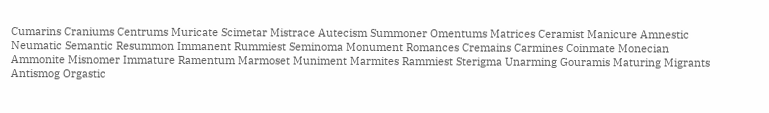Cumarins Craniums Centrums Muricate Scimetar Mistrace Autecism Summoner Omentums Matrices Ceramist Manicure Amnestic Neumatic Semantic Resummon Immanent Rummiest Seminoma Monument Romances Cremains Carmines Coinmate Monecian Ammonite Misnomer Immature Ramentum Marmoset Muniment Marmites Rammiest Sterigma Unarming Gouramis Maturing Migrants Antismog Orgastic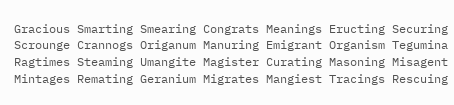Gracious Smarting Smearing Congrats Meanings Eructing Securing Scrounge Crannogs Origanum Manuring Emigrant Organism Tegumina Ragtimes Steaming Umangite Magister Curating Masoning Misagent Mintages Remating Geranium Migrates Mangiest Tracings Rescuing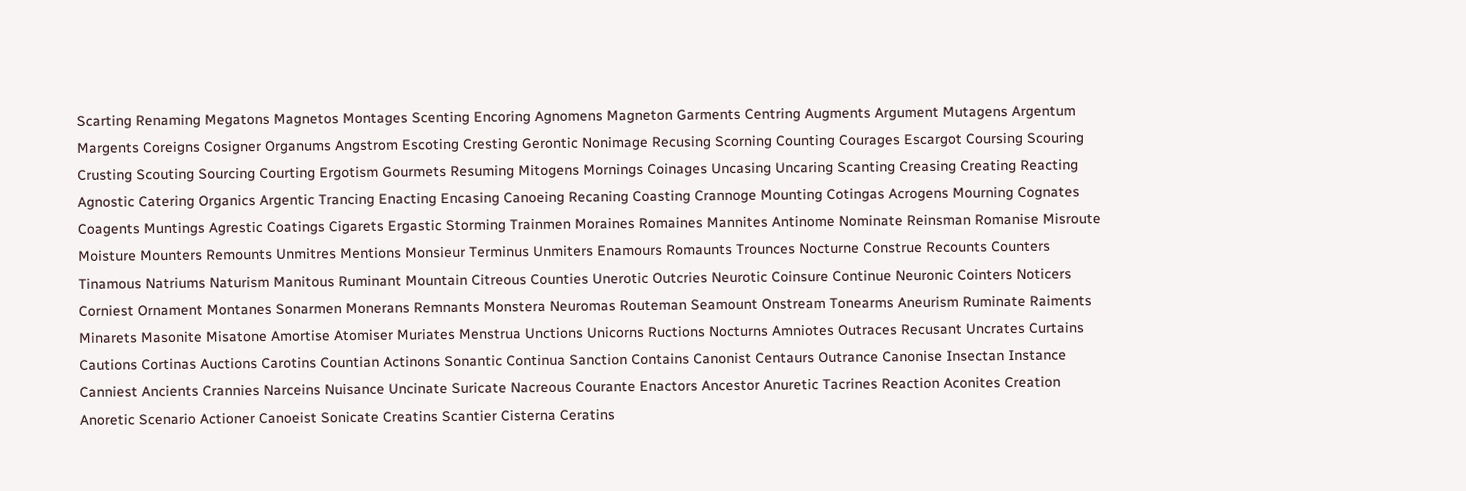Scarting Renaming Megatons Magnetos Montages Scenting Encoring Agnomens Magneton Garments Centring Augments Argument Mutagens Argentum Margents Coreigns Cosigner Organums Angstrom Escoting Cresting Gerontic Nonimage Recusing Scorning Counting Courages Escargot Coursing Scouring Crusting Scouting Sourcing Courting Ergotism Gourmets Resuming Mitogens Mornings Coinages Uncasing Uncaring Scanting Creasing Creating Reacting Agnostic Catering Organics Argentic Trancing Enacting Encasing Canoeing Recaning Coasting Crannoge Mounting Cotingas Acrogens Mourning Cognates Coagents Muntings Agrestic Coatings Cigarets Ergastic Storming Trainmen Moraines Romaines Mannites Antinome Nominate Reinsman Romanise Misroute Moisture Mounters Remounts Unmitres Mentions Monsieur Terminus Unmiters Enamours Romaunts Trounces Nocturne Construe Recounts Counters Tinamous Natriums Naturism Manitous Ruminant Mountain Citreous Counties Unerotic Outcries Neurotic Coinsure Continue Neuronic Cointers Noticers Corniest Ornament Montanes Sonarmen Monerans Remnants Monstera Neuromas Routeman Seamount Onstream Tonearms Aneurism Ruminate Raiments Minarets Masonite Misatone Amortise Atomiser Muriates Menstrua Unctions Unicorns Ructions Nocturns Amniotes Outraces Recusant Uncrates Curtains Cautions Cortinas Auctions Carotins Countian Actinons Sonantic Continua Sanction Contains Canonist Centaurs Outrance Canonise Insectan Instance Canniest Ancients Crannies Narceins Nuisance Uncinate Suricate Nacreous Courante Enactors Ancestor Anuretic Tacrines Reaction Aconites Creation Anoretic Scenario Actioner Canoeist Sonicate Creatins Scantier Cisterna Ceratins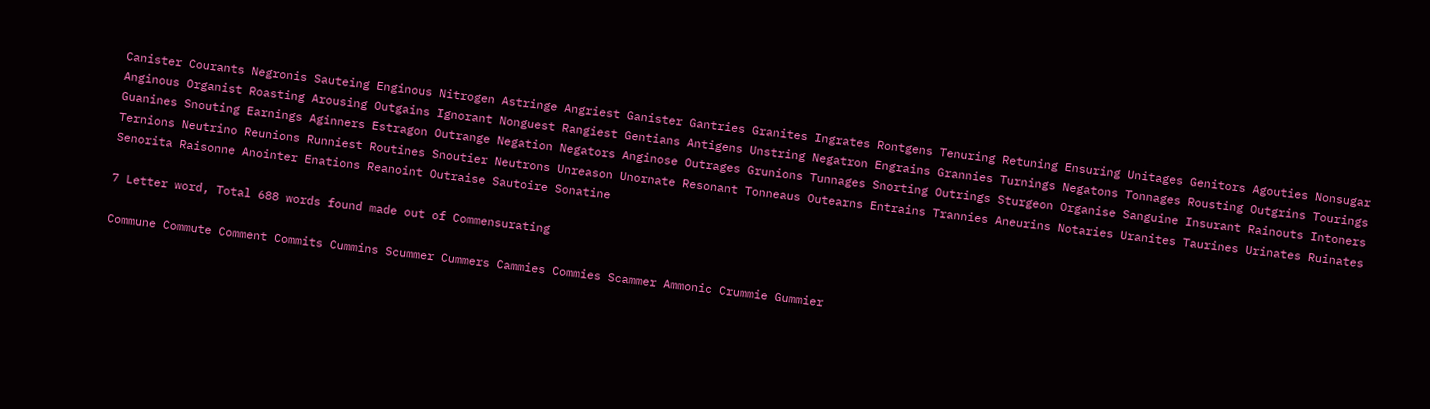Canister Courants Negronis Sauteing Enginous Nitrogen Astringe Angriest Ganister Gantries Granites Ingrates Rontgens Tenuring Retuning Ensuring Unitages Genitors Agouties Nonsugar Anginous Organist Roasting Arousing Outgains Ignorant Nonguest Rangiest Gentians Antigens Unstring Negatron Engrains Grannies Turnings Negatons Tonnages Rousting Outgrins Tourings Guanines Snouting Earnings Aginners Estragon Outrange Negation Negators Anginose Outrages Grunions Tunnages Snorting Outrings Sturgeon Organise Sanguine Insurant Rainouts Intoners Ternions Neutrino Reunions Runniest Routines Snoutier Neutrons Unreason Unornate Resonant Tonneaus Outearns Entrains Trannies Aneurins Notaries Uranites Taurines Urinates Ruinates Senorita Raisonne Anointer Enations Reanoint Outraise Sautoire Sonatine

7 Letter word, Total 688 words found made out of Commensurating

Commune Commute Comment Commits Cummins Scummer Cummers Cammies Commies Scammer Ammonic Crummie Gummier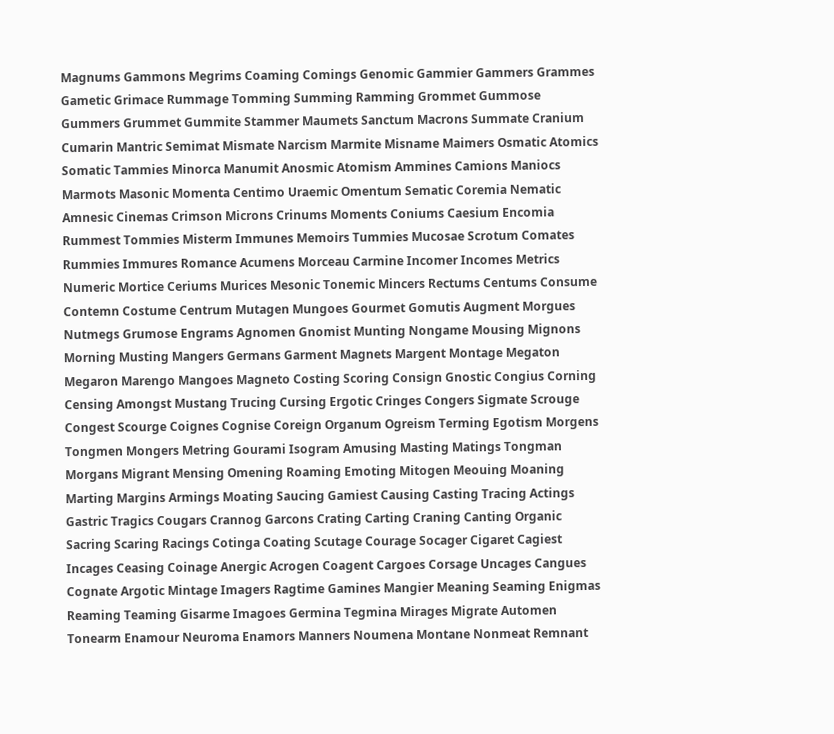Magnums Gammons Megrims Coaming Comings Genomic Gammier Gammers Grammes Gametic Grimace Rummage Tomming Summing Ramming Grommet Gummose Gummers Grummet Gummite Stammer Maumets Sanctum Macrons Summate Cranium Cumarin Mantric Semimat Mismate Narcism Marmite Misname Maimers Osmatic Atomics Somatic Tammies Minorca Manumit Anosmic Atomism Ammines Camions Maniocs Marmots Masonic Momenta Centimo Uraemic Omentum Sematic Coremia Nematic Amnesic Cinemas Crimson Microns Crinums Moments Coniums Caesium Encomia Rummest Tommies Misterm Immunes Memoirs Tummies Mucosae Scrotum Comates Rummies Immures Romance Acumens Morceau Carmine Incomer Incomes Metrics Numeric Mortice Ceriums Murices Mesonic Tonemic Mincers Rectums Centums Consume Contemn Costume Centrum Mutagen Mungoes Gourmet Gomutis Augment Morgues Nutmegs Grumose Engrams Agnomen Gnomist Munting Nongame Mousing Mignons Morning Musting Mangers Germans Garment Magnets Margent Montage Megaton Megaron Marengo Mangoes Magneto Costing Scoring Consign Gnostic Congius Corning Censing Amongst Mustang Trucing Cursing Ergotic Cringes Congers Sigmate Scrouge Congest Scourge Coignes Cognise Coreign Organum Ogreism Terming Egotism Morgens Tongmen Mongers Metring Gourami Isogram Amusing Masting Matings Tongman Morgans Migrant Mensing Omening Roaming Emoting Mitogen Meouing Moaning Marting Margins Armings Moating Saucing Gamiest Causing Casting Tracing Actings Gastric Tragics Cougars Crannog Garcons Crating Carting Craning Canting Organic Sacring Scaring Racings Cotinga Coating Scutage Courage Socager Cigaret Cagiest Incages Ceasing Coinage Anergic Acrogen Coagent Cargoes Corsage Uncages Cangues Cognate Argotic Mintage Imagers Ragtime Gamines Mangier Meaning Seaming Enigmas Reaming Teaming Gisarme Imagoes Germina Tegmina Mirages Migrate Automen Tonearm Enamour Neuroma Enamors Manners Noumena Montane Nonmeat Remnant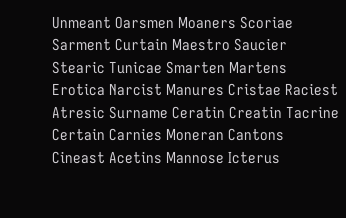Unmeant Oarsmen Moaners Scoriae Sarment Curtain Maestro Saucier Stearic Tunicae Smarten Martens Erotica Narcist Manures Cristae Raciest Atresic Surname Ceratin Creatin Tacrine Certain Carnies Moneran Cantons Cineast Acetins Mannose Icterus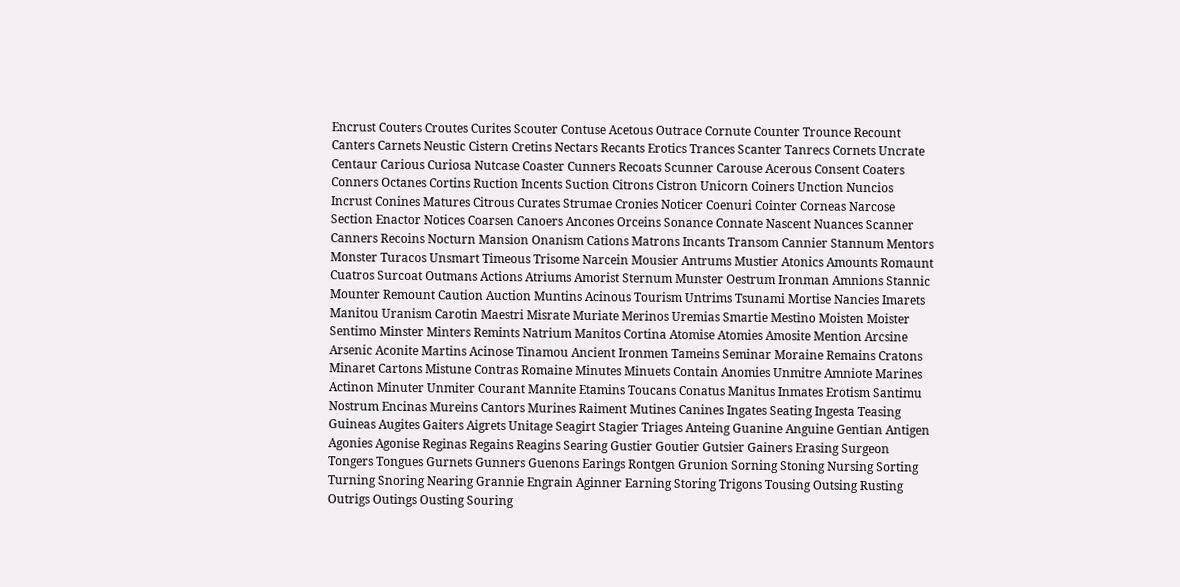Encrust Couters Croutes Curites Scouter Contuse Acetous Outrace Cornute Counter Trounce Recount Canters Carnets Neustic Cistern Cretins Nectars Recants Erotics Trances Scanter Tanrecs Cornets Uncrate Centaur Carious Curiosa Nutcase Coaster Cunners Recoats Scunner Carouse Acerous Consent Coaters Conners Octanes Cortins Ruction Incents Suction Citrons Cistron Unicorn Coiners Unction Nuncios Incrust Conines Matures Citrous Curates Strumae Cronies Noticer Coenuri Cointer Corneas Narcose Section Enactor Notices Coarsen Canoers Ancones Orceins Sonance Connate Nascent Nuances Scanner Canners Recoins Nocturn Mansion Onanism Cations Matrons Incants Transom Cannier Stannum Mentors Monster Turacos Unsmart Timeous Trisome Narcein Mousier Antrums Mustier Atonics Amounts Romaunt Cuatros Surcoat Outmans Actions Atriums Amorist Sternum Munster Oestrum Ironman Amnions Stannic Mounter Remount Caution Auction Muntins Acinous Tourism Untrims Tsunami Mortise Nancies Imarets Manitou Uranism Carotin Maestri Misrate Muriate Merinos Uremias Smartie Mestino Moisten Moister Sentimo Minster Minters Remints Natrium Manitos Cortina Atomise Atomies Amosite Mention Arcsine Arsenic Aconite Martins Acinose Tinamou Ancient Ironmen Tameins Seminar Moraine Remains Cratons Minaret Cartons Mistune Contras Romaine Minutes Minuets Contain Anomies Unmitre Amniote Marines Actinon Minuter Unmiter Courant Mannite Etamins Toucans Conatus Manitus Inmates Erotism Santimu Nostrum Encinas Mureins Cantors Murines Raiment Mutines Canines Ingates Seating Ingesta Teasing Guineas Augites Gaiters Aigrets Unitage Seagirt Stagier Triages Anteing Guanine Anguine Gentian Antigen Agonies Agonise Reginas Regains Reagins Searing Gustier Goutier Gutsier Gainers Erasing Surgeon Tongers Tongues Gurnets Gunners Guenons Earings Rontgen Grunion Sorning Stoning Nursing Sorting Turning Snoring Nearing Grannie Engrain Aginner Earning Storing Trigons Tousing Outsing Rusting Outrigs Outings Ousting Souring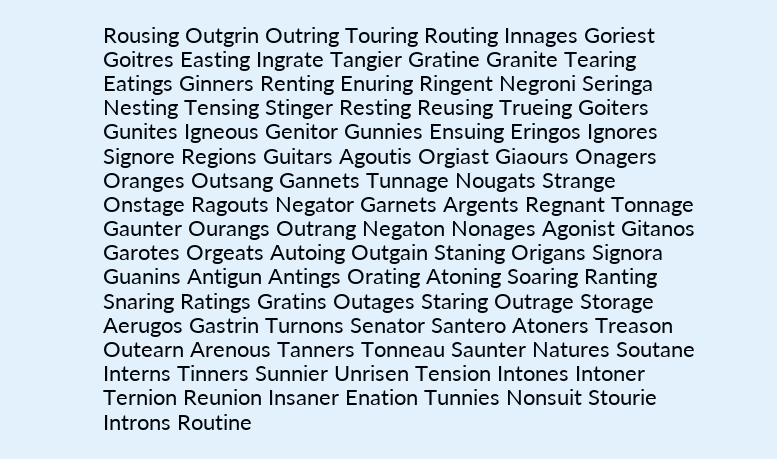Rousing Outgrin Outring Touring Routing Innages Goriest Goitres Easting Ingrate Tangier Gratine Granite Tearing Eatings Ginners Renting Enuring Ringent Negroni Seringa Nesting Tensing Stinger Resting Reusing Trueing Goiters Gunites Igneous Genitor Gunnies Ensuing Eringos Ignores Signore Regions Guitars Agoutis Orgiast Giaours Onagers Oranges Outsang Gannets Tunnage Nougats Strange Onstage Ragouts Negator Garnets Argents Regnant Tonnage Gaunter Ourangs Outrang Negaton Nonages Agonist Gitanos Garotes Orgeats Autoing Outgain Staning Origans Signora Guanins Antigun Antings Orating Atoning Soaring Ranting Snaring Ratings Gratins Outages Staring Outrage Storage Aerugos Gastrin Turnons Senator Santero Atoners Treason Outearn Arenous Tanners Tonneau Saunter Natures Soutane Interns Tinners Sunnier Unrisen Tension Intones Intoner Ternion Reunion Insaner Enation Tunnies Nonsuit Stourie Introns Routine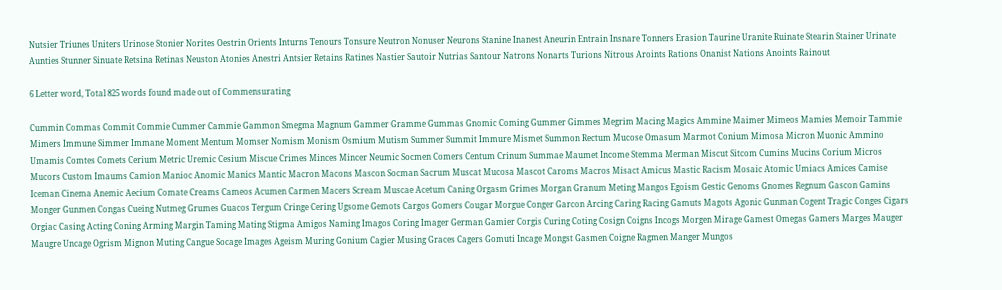Nutsier Triunes Uniters Urinose Stonier Norites Oestrin Orients Inturns Tenours Tonsure Neutron Nonuser Neurons Stanine Inanest Aneurin Entrain Insnare Tonners Erasion Taurine Uranite Ruinate Stearin Stainer Urinate Aunties Stunner Sinuate Retsina Retinas Neuston Atonies Anestri Antsier Retains Ratines Nastier Sautoir Nutrias Santour Natrons Nonarts Turions Nitrous Aroints Rations Onanist Nations Anoints Rainout

6 Letter word, Total 825 words found made out of Commensurating

Cummin Commas Commit Commie Cummer Cammie Gammon Smegma Magnum Gammer Gramme Gummas Gnomic Coming Gummer Gimmes Megrim Macing Magics Ammine Maimer Mimeos Mamies Memoir Tammie Mimers Immune Simmer Immane Moment Mentum Momser Nomism Monism Osmium Mutism Summer Summit Immure Mismet Summon Rectum Mucose Omasum Marmot Conium Mimosa Micron Muonic Ammino Umamis Comtes Comets Cerium Metric Uremic Cesium Miscue Crimes Minces Mincer Neumic Socmen Comers Centum Crinum Summae Maumet Income Stemma Merman Miscut Sitcom Cumins Mucins Corium Micros Mucors Custom Imaums Camion Manioc Anomic Manics Mantic Macron Macons Mascon Socman Sacrum Muscat Mucosa Mascot Caroms Macros Misact Amicus Mastic Racism Mosaic Atomic Umiacs Amices Camise Iceman Cinema Anemic Aecium Comate Creams Cameos Acumen Carmen Macers Scream Muscae Acetum Caning Orgasm Grimes Morgan Granum Meting Mangos Egoism Gestic Genoms Gnomes Regnum Gascon Gamins Monger Gunmen Congas Cueing Nutmeg Grumes Guacos Tergum Cringe Cering Ugsome Gemots Cargos Gomers Cougar Morgue Conger Garcon Arcing Caring Racing Gamuts Magots Agonic Gunman Cogent Tragic Conges Cigars Orgiac Casing Acting Coning Arming Margin Taming Mating Stigma Amigos Naming Imagos Coring Imager German Gamier Corgis Curing Coting Cosign Coigns Incogs Morgen Mirage Gamest Omegas Gamers Marges Mauger Maugre Uncage Ogrism Mignon Muting Cangue Socage Images Ageism Muring Gonium Cagier Musing Graces Cagers Gomuti Incage Mongst Gasmen Coigne Ragmen Manger Mungos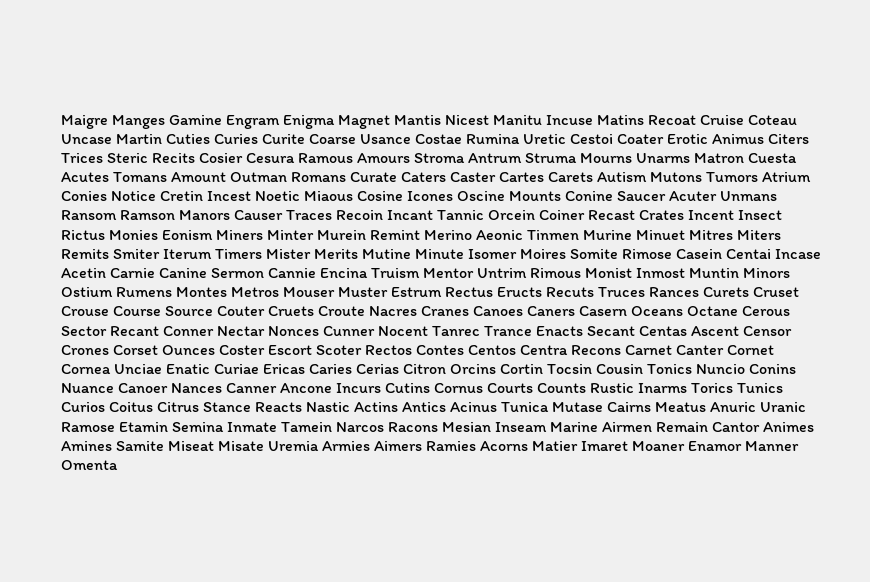Maigre Manges Gamine Engram Enigma Magnet Mantis Nicest Manitu Incuse Matins Recoat Cruise Coteau Uncase Martin Cuties Curies Curite Coarse Usance Costae Rumina Uretic Cestoi Coater Erotic Animus Citers Trices Steric Recits Cosier Cesura Ramous Amours Stroma Antrum Struma Mourns Unarms Matron Cuesta Acutes Tomans Amount Outman Romans Curate Caters Caster Cartes Carets Autism Mutons Tumors Atrium Conies Notice Cretin Incest Noetic Miaous Cosine Icones Oscine Mounts Conine Saucer Acuter Unmans Ransom Ramson Manors Causer Traces Recoin Incant Tannic Orcein Coiner Recast Crates Incent Insect Rictus Monies Eonism Miners Minter Murein Remint Merino Aeonic Tinmen Murine Minuet Mitres Miters Remits Smiter Iterum Timers Mister Merits Mutine Minute Isomer Moires Somite Rimose Casein Centai Incase Acetin Carnie Canine Sermon Cannie Encina Truism Mentor Untrim Rimous Monist Inmost Muntin Minors Ostium Rumens Montes Metros Mouser Muster Estrum Rectus Eructs Recuts Truces Rances Curets Cruset Crouse Course Source Couter Cruets Croute Nacres Cranes Canoes Caners Casern Oceans Octane Cerous Sector Recant Conner Nectar Nonces Cunner Nocent Tanrec Trance Enacts Secant Centas Ascent Censor Crones Corset Ounces Coster Escort Scoter Rectos Contes Centos Centra Recons Carnet Canter Cornet Cornea Unciae Enatic Curiae Ericas Caries Cerias Citron Orcins Cortin Tocsin Cousin Tonics Nuncio Conins Nuance Canoer Nances Canner Ancone Incurs Cutins Cornus Courts Counts Rustic Inarms Torics Tunics Curios Coitus Citrus Stance Reacts Nastic Actins Antics Acinus Tunica Mutase Cairns Meatus Anuric Uranic Ramose Etamin Semina Inmate Tamein Narcos Racons Mesian Inseam Marine Airmen Remain Cantor Animes Amines Samite Miseat Misate Uremia Armies Aimers Ramies Acorns Matier Imaret Moaner Enamor Manner Omenta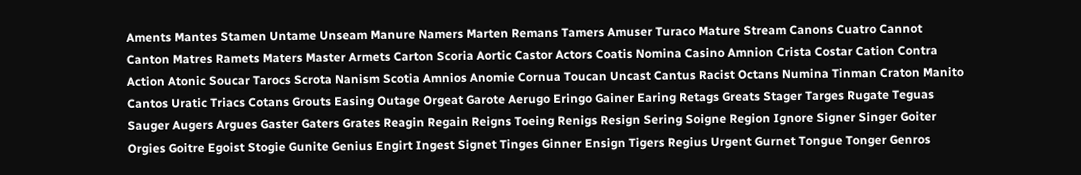Aments Mantes Stamen Untame Unseam Manure Namers Marten Remans Tamers Amuser Turaco Mature Stream Canons Cuatro Cannot Canton Matres Ramets Maters Master Armets Carton Scoria Aortic Castor Actors Coatis Nomina Casino Amnion Crista Costar Cation Contra Action Atonic Soucar Tarocs Scrota Nanism Scotia Amnios Anomie Cornua Toucan Uncast Cantus Racist Octans Numina Tinman Craton Manito Cantos Uratic Triacs Cotans Grouts Easing Outage Orgeat Garote Aerugo Eringo Gainer Earing Retags Greats Stager Targes Rugate Teguas Sauger Augers Argues Gaster Gaters Grates Reagin Regain Reigns Toeing Renigs Resign Sering Soigne Region Ignore Signer Singer Goiter Orgies Goitre Egoist Stogie Gunite Genius Engirt Ingest Signet Tinges Ginner Ensign Tigers Regius Urgent Gurnet Tongue Tonger Genros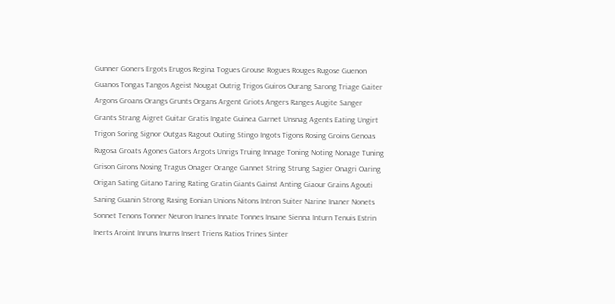Gunner Goners Ergots Erugos Regina Togues Grouse Rogues Rouges Rugose Guenon Guanos Tongas Tangos Ageist Nougat Outrig Trigos Guiros Ourang Sarong Triage Gaiter Argons Groans Orangs Grunts Organs Argent Griots Angers Ranges Augite Sanger Grants Strang Aigret Guitar Gratis Ingate Guinea Garnet Unsnag Agents Eating Ungirt Trigon Soring Signor Outgas Ragout Outing Stingo Ingots Tigons Rosing Groins Genoas Rugosa Groats Agones Gators Argots Unrigs Truing Innage Toning Noting Nonage Tuning Grison Girons Nosing Tragus Onager Orange Gannet String Strung Sagier Onagri Oaring Origan Sating Gitano Taring Rating Gratin Giants Gainst Anting Giaour Grains Agouti Saning Guanin Strong Rasing Eonian Unions Nitons Intron Suiter Narine Inaner Nonets Sonnet Tenons Tonner Neuron Inanes Innate Tonnes Insane Sienna Inturn Tenuis Estrin Inerts Aroint Inruns Inurns Insert Triens Ratios Trines Sinter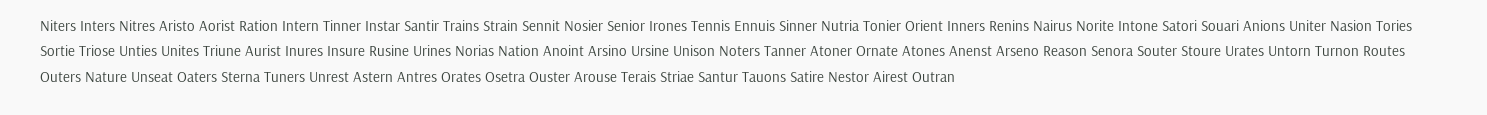Niters Inters Nitres Aristo Aorist Ration Intern Tinner Instar Santir Trains Strain Sennit Nosier Senior Irones Tennis Ennuis Sinner Nutria Tonier Orient Inners Renins Nairus Norite Intone Satori Souari Anions Uniter Nasion Tories Sortie Triose Unties Unites Triune Aurist Inures Insure Rusine Urines Norias Nation Anoint Arsino Ursine Unison Noters Tanner Atoner Ornate Atones Anenst Arseno Reason Senora Souter Stoure Urates Untorn Turnon Routes Outers Nature Unseat Oaters Sterna Tuners Unrest Astern Antres Orates Osetra Ouster Arouse Terais Striae Santur Tauons Satire Nestor Airest Outran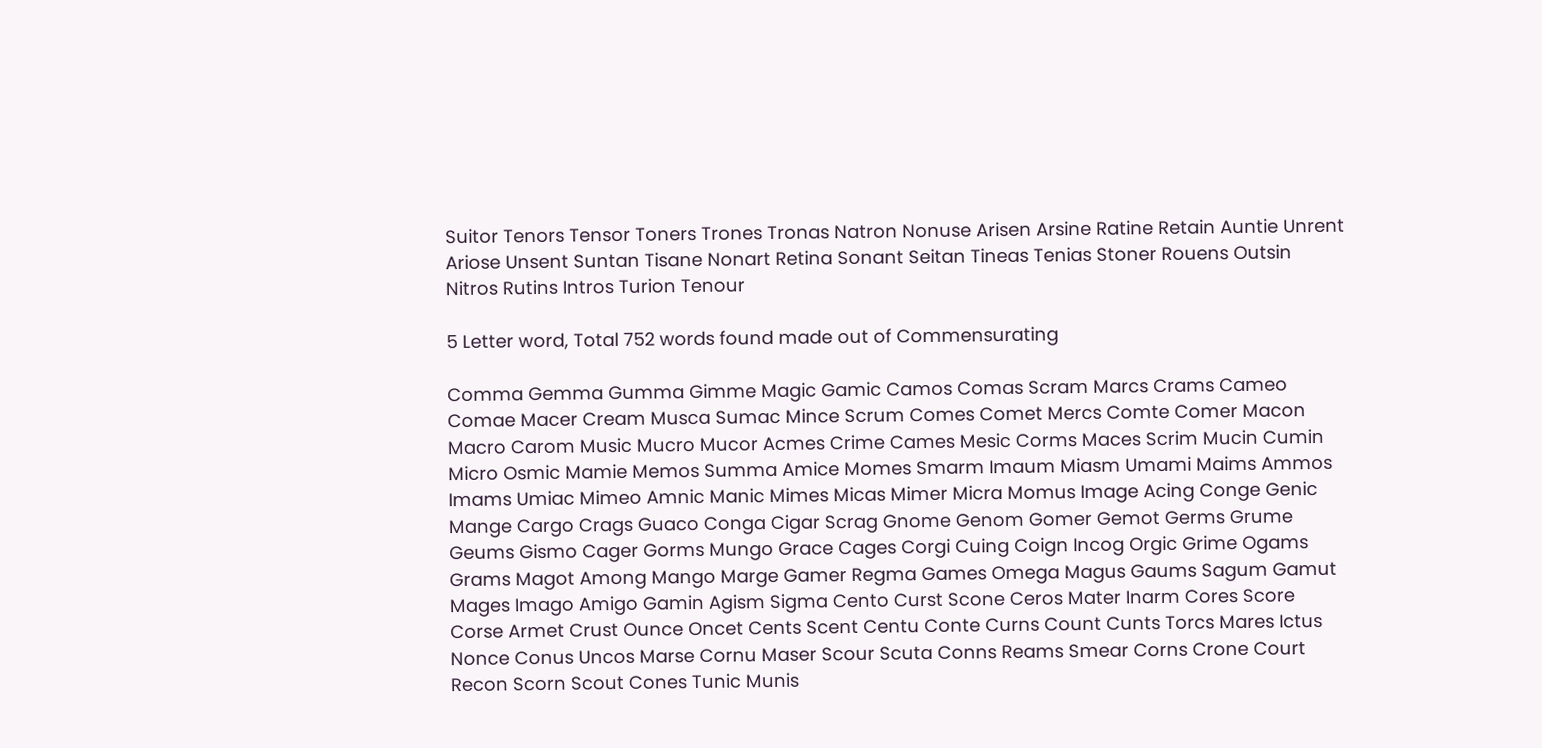Suitor Tenors Tensor Toners Trones Tronas Natron Nonuse Arisen Arsine Ratine Retain Auntie Unrent Ariose Unsent Suntan Tisane Nonart Retina Sonant Seitan Tineas Tenias Stoner Rouens Outsin Nitros Rutins Intros Turion Tenour

5 Letter word, Total 752 words found made out of Commensurating

Comma Gemma Gumma Gimme Magic Gamic Camos Comas Scram Marcs Crams Cameo Comae Macer Cream Musca Sumac Mince Scrum Comes Comet Mercs Comte Comer Macon Macro Carom Music Mucro Mucor Acmes Crime Cames Mesic Corms Maces Scrim Mucin Cumin Micro Osmic Mamie Memos Summa Amice Momes Smarm Imaum Miasm Umami Maims Ammos Imams Umiac Mimeo Amnic Manic Mimes Micas Mimer Micra Momus Image Acing Conge Genic Mange Cargo Crags Guaco Conga Cigar Scrag Gnome Genom Gomer Gemot Germs Grume Geums Gismo Cager Gorms Mungo Grace Cages Corgi Cuing Coign Incog Orgic Grime Ogams Grams Magot Among Mango Marge Gamer Regma Games Omega Magus Gaums Sagum Gamut Mages Imago Amigo Gamin Agism Sigma Cento Curst Scone Ceros Mater Inarm Cores Score Corse Armet Crust Ounce Oncet Cents Scent Centu Conte Curns Count Cunts Torcs Mares Ictus Nonce Conus Uncos Marse Cornu Maser Scour Scuta Conns Reams Smear Corns Crone Court Recon Scorn Scout Cones Tunic Munis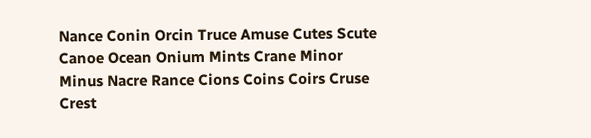Nance Conin Orcin Truce Amuse Cutes Scute Canoe Ocean Onium Mints Crane Minor Minus Nacre Rance Cions Coins Coirs Cruse Crest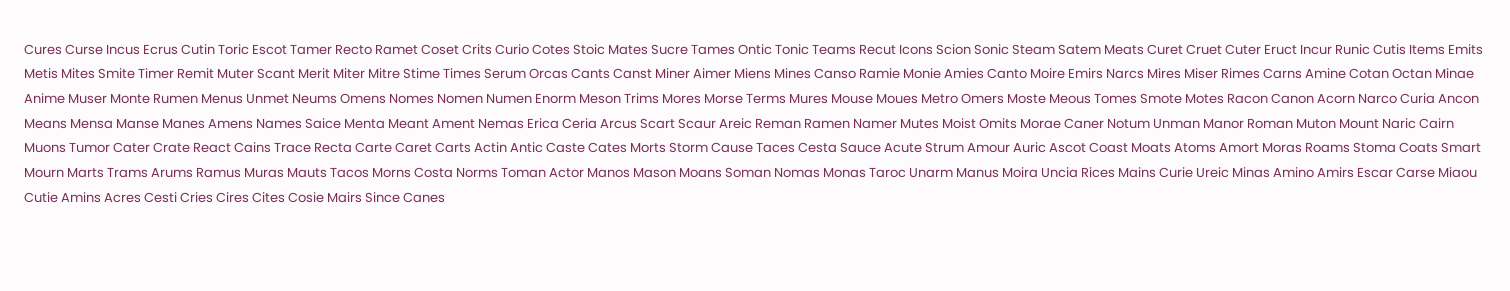Cures Curse Incus Ecrus Cutin Toric Escot Tamer Recto Ramet Coset Crits Curio Cotes Stoic Mates Sucre Tames Ontic Tonic Teams Recut Icons Scion Sonic Steam Satem Meats Curet Cruet Cuter Eruct Incur Runic Cutis Items Emits Metis Mites Smite Timer Remit Muter Scant Merit Miter Mitre Stime Times Serum Orcas Cants Canst Miner Aimer Miens Mines Canso Ramie Monie Amies Canto Moire Emirs Narcs Mires Miser Rimes Carns Amine Cotan Octan Minae Anime Muser Monte Rumen Menus Unmet Neums Omens Nomes Nomen Numen Enorm Meson Trims Mores Morse Terms Mures Mouse Moues Metro Omers Moste Meous Tomes Smote Motes Racon Canon Acorn Narco Curia Ancon Means Mensa Manse Manes Amens Names Saice Menta Meant Ament Nemas Erica Ceria Arcus Scart Scaur Areic Reman Ramen Namer Mutes Moist Omits Morae Caner Notum Unman Manor Roman Muton Mount Naric Cairn Muons Tumor Cater Crate React Cains Trace Recta Carte Caret Carts Actin Antic Caste Cates Morts Storm Cause Taces Cesta Sauce Acute Strum Amour Auric Ascot Coast Moats Atoms Amort Moras Roams Stoma Coats Smart Mourn Marts Trams Arums Ramus Muras Mauts Tacos Morns Costa Norms Toman Actor Manos Mason Moans Soman Nomas Monas Taroc Unarm Manus Moira Uncia Rices Mains Curie Ureic Minas Amino Amirs Escar Carse Miaou Cutie Amins Acres Cesti Cries Cires Cites Cosie Mairs Since Canes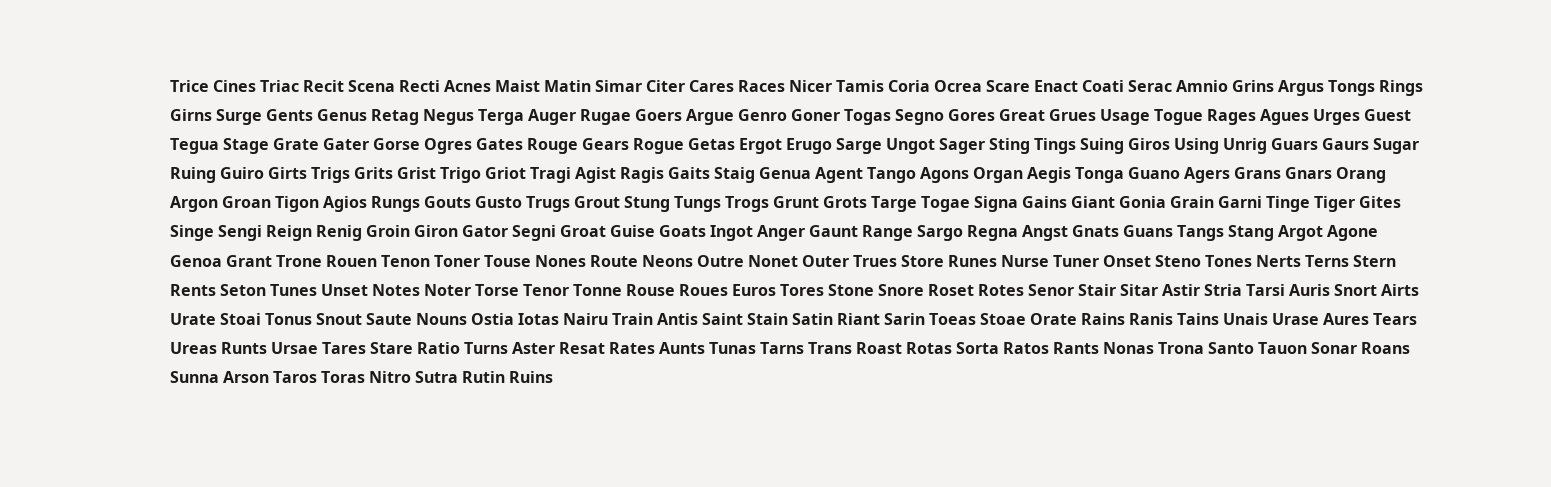Trice Cines Triac Recit Scena Recti Acnes Maist Matin Simar Citer Cares Races Nicer Tamis Coria Ocrea Scare Enact Coati Serac Amnio Grins Argus Tongs Rings Girns Surge Gents Genus Retag Negus Terga Auger Rugae Goers Argue Genro Goner Togas Segno Gores Great Grues Usage Togue Rages Agues Urges Guest Tegua Stage Grate Gater Gorse Ogres Gates Rouge Gears Rogue Getas Ergot Erugo Sarge Ungot Sager Sting Tings Suing Giros Using Unrig Guars Gaurs Sugar Ruing Guiro Girts Trigs Grits Grist Trigo Griot Tragi Agist Ragis Gaits Staig Genua Agent Tango Agons Organ Aegis Tonga Guano Agers Grans Gnars Orang Argon Groan Tigon Agios Rungs Gouts Gusto Trugs Grout Stung Tungs Trogs Grunt Grots Targe Togae Signa Gains Giant Gonia Grain Garni Tinge Tiger Gites Singe Sengi Reign Renig Groin Giron Gator Segni Groat Guise Goats Ingot Anger Gaunt Range Sargo Regna Angst Gnats Guans Tangs Stang Argot Agone Genoa Grant Trone Rouen Tenon Toner Touse Nones Route Neons Outre Nonet Outer Trues Store Runes Nurse Tuner Onset Steno Tones Nerts Terns Stern Rents Seton Tunes Unset Notes Noter Torse Tenor Tonne Rouse Roues Euros Tores Stone Snore Roset Rotes Senor Stair Sitar Astir Stria Tarsi Auris Snort Airts Urate Stoai Tonus Snout Saute Nouns Ostia Iotas Nairu Train Antis Saint Stain Satin Riant Sarin Toeas Stoae Orate Rains Ranis Tains Unais Urase Aures Tears Ureas Runts Ursae Tares Stare Ratio Turns Aster Resat Rates Aunts Tunas Tarns Trans Roast Rotas Sorta Ratos Rants Nonas Trona Santo Tauon Sonar Roans Sunna Arson Taros Toras Nitro Sutra Rutin Ruins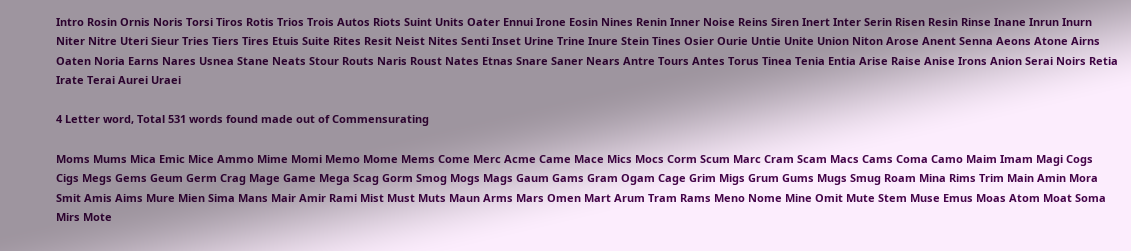Intro Rosin Ornis Noris Torsi Tiros Rotis Trios Trois Autos Riots Suint Units Oater Ennui Irone Eosin Nines Renin Inner Noise Reins Siren Inert Inter Serin Risen Resin Rinse Inane Inrun Inurn Niter Nitre Uteri Sieur Tries Tiers Tires Etuis Suite Rites Resit Neist Nites Senti Inset Urine Trine Inure Stein Tines Osier Ourie Untie Unite Union Niton Arose Anent Senna Aeons Atone Airns Oaten Noria Earns Nares Usnea Stane Neats Stour Routs Naris Roust Nates Etnas Snare Saner Nears Antre Tours Antes Torus Tinea Tenia Entia Arise Raise Anise Irons Anion Serai Noirs Retia Irate Terai Aurei Uraei

4 Letter word, Total 531 words found made out of Commensurating

Moms Mums Mica Emic Mice Ammo Mime Momi Memo Mome Mems Come Merc Acme Came Mace Mics Mocs Corm Scum Marc Cram Scam Macs Cams Coma Camo Maim Imam Magi Cogs Cigs Megs Gems Geum Germ Crag Mage Game Mega Scag Gorm Smog Mogs Mags Gaum Gams Gram Ogam Cage Grim Migs Grum Gums Mugs Smug Roam Mina Rims Trim Main Amin Mora Smit Amis Aims Mure Mien Sima Mans Mair Amir Rami Mist Must Muts Maun Arms Mars Omen Mart Arum Tram Rams Meno Nome Mine Omit Mute Stem Muse Emus Moas Atom Moat Soma Mirs Mote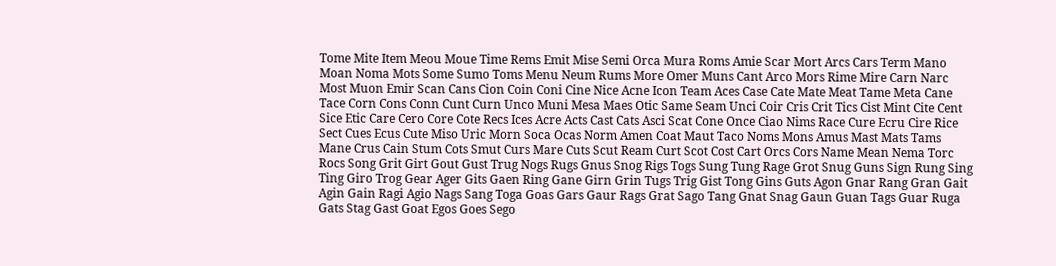Tome Mite Item Meou Moue Time Rems Emit Mise Semi Orca Mura Roms Amie Scar Mort Arcs Cars Term Mano Moan Noma Mots Some Sumo Toms Menu Neum Rums More Omer Muns Cant Arco Mors Rime Mire Carn Narc Most Muon Emir Scan Cans Cion Coin Coni Cine Nice Acne Icon Team Aces Case Cate Mate Meat Tame Meta Cane Tace Corn Cons Conn Cunt Curn Unco Muni Mesa Maes Otic Same Seam Unci Coir Cris Crit Tics Cist Mint Cite Cent Sice Etic Care Cero Core Cote Recs Ices Acre Acts Cast Cats Asci Scat Cone Once Ciao Nims Race Cure Ecru Cire Rice Sect Cues Ecus Cute Miso Uric Morn Soca Ocas Norm Amen Coat Maut Taco Noms Mons Amus Mast Mats Tams Mane Crus Cain Stum Cots Smut Curs Mare Cuts Scut Ream Curt Scot Cost Cart Orcs Cors Name Mean Nema Torc Rocs Song Grit Girt Gout Gust Trug Nogs Rugs Gnus Snog Rigs Togs Sung Tung Rage Grot Snug Guns Sign Rung Sing Ting Giro Trog Gear Ager Gits Gaen Ring Gane Girn Grin Tugs Trig Gist Tong Gins Guts Agon Gnar Rang Gran Gait Agin Gain Ragi Agio Nags Sang Toga Goas Gars Gaur Rags Grat Sago Tang Gnat Snag Gaun Guan Tags Guar Ruga Gats Stag Gast Goat Egos Goes Sego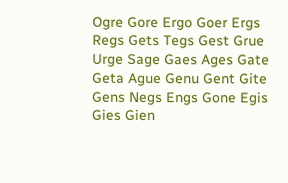Ogre Gore Ergo Goer Ergs Regs Gets Tegs Gest Grue Urge Sage Gaes Ages Gate Geta Ague Genu Gent Gite Gens Negs Engs Gone Egis Gies Gien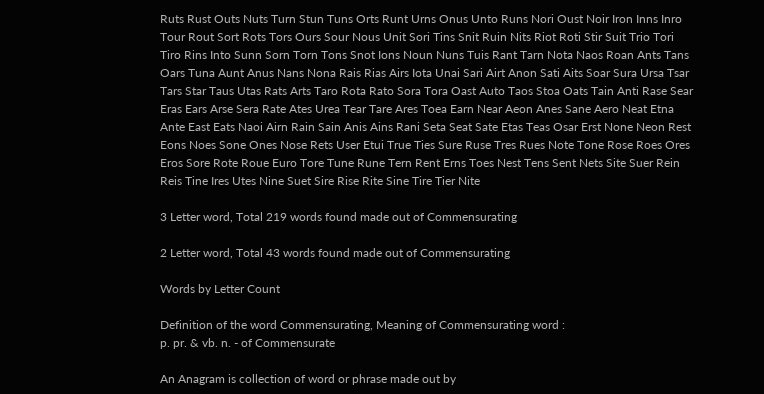Ruts Rust Outs Nuts Turn Stun Tuns Orts Runt Urns Onus Unto Runs Nori Oust Noir Iron Inns Inro Tour Rout Sort Rots Tors Ours Sour Nous Unit Sori Tins Snit Ruin Nits Riot Roti Stir Suit Trio Tori Tiro Rins Into Sunn Sorn Torn Tons Snot Ions Noun Nuns Tuis Rant Tarn Nota Naos Roan Ants Tans Oars Tuna Aunt Anus Nans Nona Rais Rias Airs Iota Unai Sari Airt Anon Sati Aits Soar Sura Ursa Tsar Tars Star Taus Utas Rats Arts Taro Rota Rato Sora Tora Oast Auto Taos Stoa Oats Tain Anti Rase Sear Eras Ears Arse Sera Rate Ates Urea Tear Tare Ares Toea Earn Near Aeon Anes Sane Aero Neat Etna Ante East Eats Naoi Airn Rain Sain Anis Ains Rani Seta Seat Sate Etas Teas Osar Erst None Neon Rest Eons Noes Sone Ones Nose Rets User Etui True Ties Sure Ruse Tres Rues Note Tone Rose Roes Ores Eros Sore Rote Roue Euro Tore Tune Rune Tern Rent Erns Toes Nest Tens Sent Nets Site Suer Rein Reis Tine Ires Utes Nine Suet Sire Rise Rite Sine Tire Tier Nite

3 Letter word, Total 219 words found made out of Commensurating

2 Letter word, Total 43 words found made out of Commensurating

Words by Letter Count

Definition of the word Commensurating, Meaning of Commensurating word :
p. pr. & vb. n. - of Commensurate

An Anagram is collection of word or phrase made out by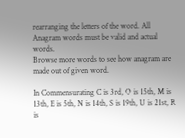rearranging the letters of the word. All Anagram words must be valid and actual words.
Browse more words to see how anagram are made out of given word.

In Commensurating C is 3rd, O is 15th, M is 13th, E is 5th, N is 14th, S is 19th, U is 21st, R is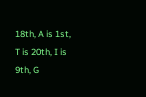18th, A is 1st, T is 20th, I is 9th, G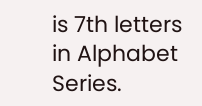is 7th letters in Alphabet Series.